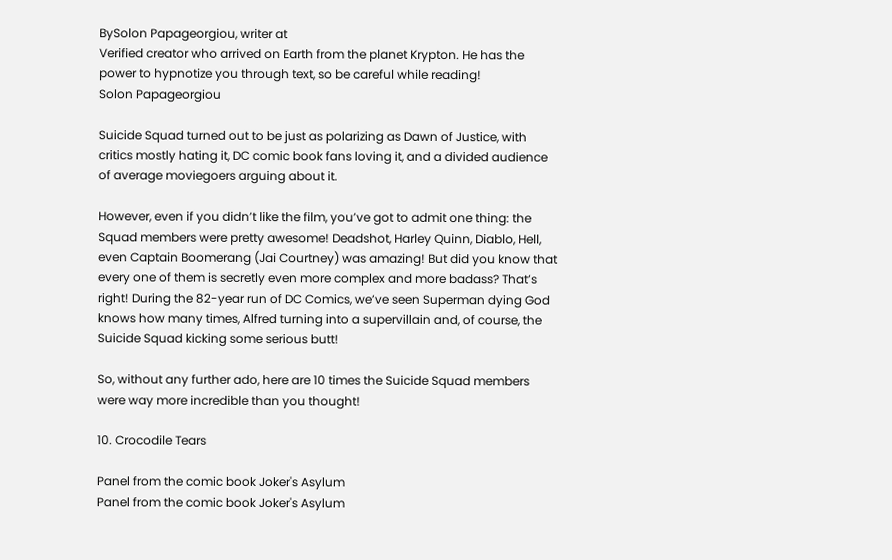BySolon Papageorgiou, writer at
Verified creator who arrived on Earth from the planet Krypton. He has the power to hypnotize you through text, so be careful while reading!
Solon Papageorgiou

Suicide Squad turned out to be just as polarizing as Dawn of Justice, with critics mostly hating it, DC comic book fans loving it, and a divided audience of average moviegoers arguing about it.

However, even if you didn’t like the film, you’ve got to admit one thing: the Squad members were pretty awesome! Deadshot, Harley Quinn, Diablo, Hell, even Captain Boomerang (Jai Courtney) was amazing! But did you know that every one of them is secretly even more complex and more badass? That’s right! During the 82-year run of DC Comics, we’ve seen Superman dying God knows how many times, Alfred turning into a supervillain and, of course, the Suicide Squad kicking some serious butt!

So, without any further ado, here are 10 times the Suicide Squad members were way more incredible than you thought!

10. Crocodile Tears

Panel from the comic book Joker's Asylum
Panel from the comic book Joker's Asylum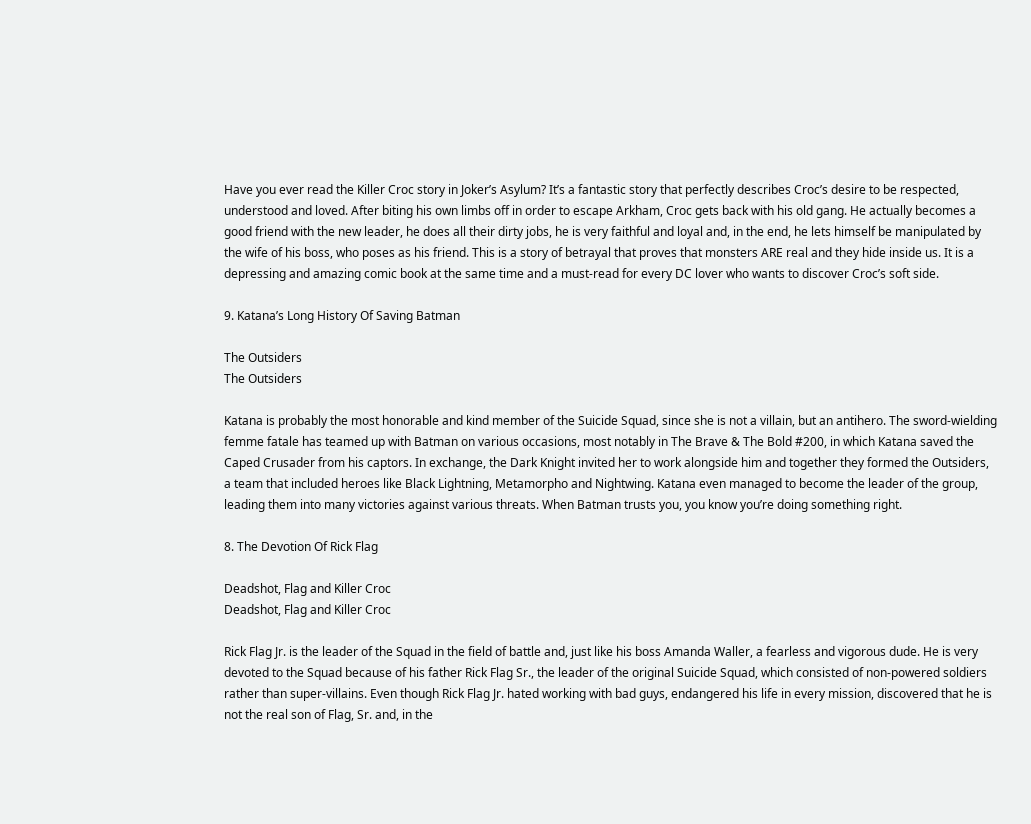Have you ever read the Killer Croc story in Joker’s Asylum? It’s a fantastic story that perfectly describes Croc’s desire to be respected, understood and loved. After biting his own limbs off in order to escape Arkham, Croc gets back with his old gang. He actually becomes a good friend with the new leader, he does all their dirty jobs, he is very faithful and loyal and, in the end, he lets himself be manipulated by the wife of his boss, who poses as his friend. This is a story of betrayal that proves that monsters ARE real and they hide inside us. It is a depressing and amazing comic book at the same time and a must-read for every DC lover who wants to discover Croc’s soft side.

9. Katana’s Long History Of Saving Batman

The Outsiders
The Outsiders

Katana is probably the most honorable and kind member of the Suicide Squad, since she is not a villain, but an antihero. The sword-wielding femme fatale has teamed up with Batman on various occasions, most notably in The Brave & The Bold #200, in which Katana saved the Caped Crusader from his captors. In exchange, the Dark Knight invited her to work alongside him and together they formed the Outsiders, a team that included heroes like Black Lightning, Metamorpho and Nightwing. Katana even managed to become the leader of the group, leading them into many victories against various threats. When Batman trusts you, you know you’re doing something right.

8. The Devotion Of Rick Flag

Deadshot, Flag and Killer Croc
Deadshot, Flag and Killer Croc

Rick Flag Jr. is the leader of the Squad in the field of battle and, just like his boss Amanda Waller, a fearless and vigorous dude. He is very devoted to the Squad because of his father Rick Flag Sr., the leader of the original Suicide Squad, which consisted of non-powered soldiers rather than super-villains. Even though Rick Flag Jr. hated working with bad guys, endangered his life in every mission, discovered that he is not the real son of Flag, Sr. and, in the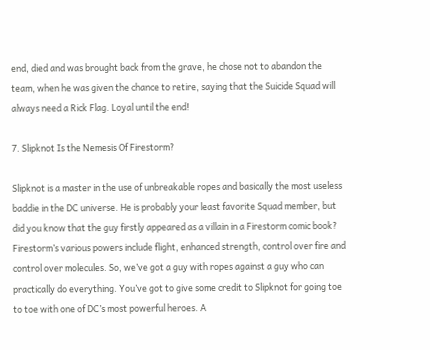end, died and was brought back from the grave, he chose not to abandon the team, when he was given the chance to retire, saying that the Suicide Squad will always need a Rick Flag. Loyal until the end!

7. Slipknot Is the Nemesis Of Firestorm?

Slipknot is a master in the use of unbreakable ropes and basically the most useless baddie in the DC universe. He is probably your least favorite Squad member, but did you know that the guy firstly appeared as a villain in a Firestorm comic book? Firestorm’s various powers include flight, enhanced strength, control over fire and control over molecules. So, we’ve got a guy with ropes against a guy who can practically do everything. You’ve got to give some credit to Slipknot for going toe to toe with one of DC’s most powerful heroes. A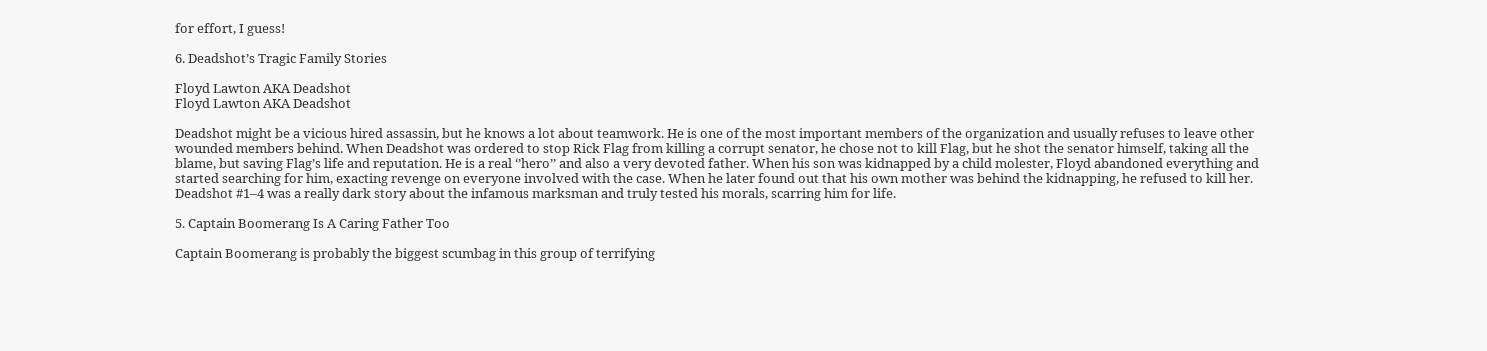for effort, I guess!

6. Deadshot’s Tragic Family Stories

Floyd Lawton AKA Deadshot
Floyd Lawton AKA Deadshot

Deadshot might be a vicious hired assassin, but he knows a lot about teamwork. He is one of the most important members of the organization and usually refuses to leave other wounded members behind. When Deadshot was ordered to stop Rick Flag from killing a corrupt senator, he chose not to kill Flag, but he shot the senator himself, taking all the blame, but saving Flag’s life and reputation. He is a real ‘’hero’’ and also a very devoted father. When his son was kidnapped by a child molester, Floyd abandoned everything and started searching for him, exacting revenge on everyone involved with the case. When he later found out that his own mother was behind the kidnapping, he refused to kill her. Deadshot #1–4 was a really dark story about the infamous marksman and truly tested his morals, scarring him for life.

5. Captain Boomerang Is A Caring Father Too

Captain Boomerang is probably the biggest scumbag in this group of terrifying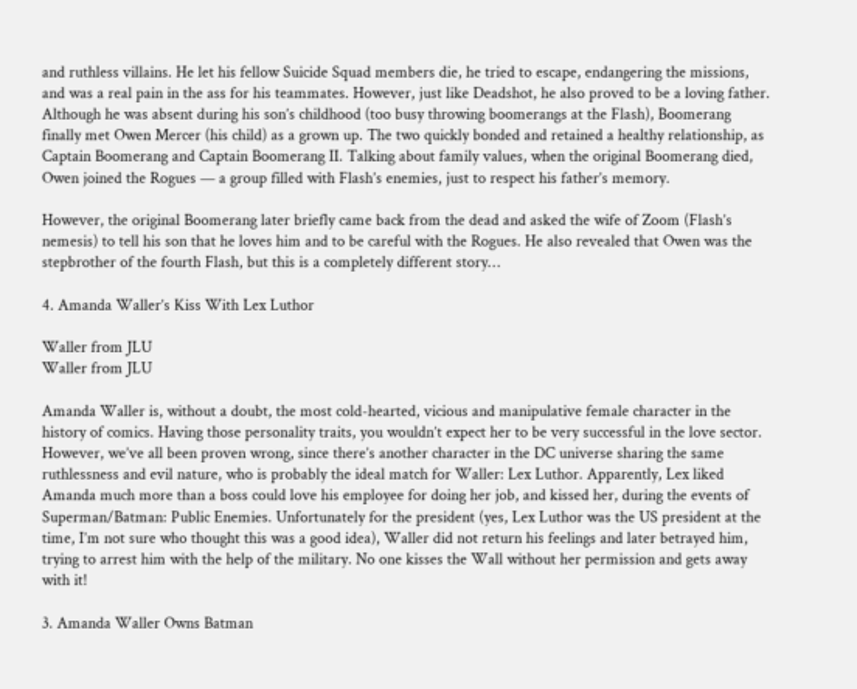and ruthless villains. He let his fellow Suicide Squad members die, he tried to escape, endangering the missions, and was a real pain in the ass for his teammates. However, just like Deadshot, he also proved to be a loving father. Although he was absent during his son’s childhood (too busy throwing boomerangs at the Flash), Boomerang finally met Owen Mercer (his child) as a grown up. The two quickly bonded and retained a healthy relationship, as Captain Boomerang and Captain Boomerang II. Talking about family values, when the original Boomerang died, Owen joined the Rogues — a group filled with Flash’s enemies, just to respect his father’s memory.

However, the original Boomerang later briefly came back from the dead and asked the wife of Zoom (Flash’s nemesis) to tell his son that he loves him and to be careful with the Rogues. He also revealed that Owen was the stepbrother of the fourth Flash, but this is a completely different story…

4. Amanda Waller’s Kiss With Lex Luthor

Waller from JLU
Waller from JLU

Amanda Waller is, without a doubt, the most cold-hearted, vicious and manipulative female character in the history of comics. Having those personality traits, you wouldn’t expect her to be very successful in the love sector. However, we’ve all been proven wrong, since there’s another character in the DC universe sharing the same ruthlessness and evil nature, who is probably the ideal match for Waller: Lex Luthor. Apparently, Lex liked Amanda much more than a boss could love his employee for doing her job, and kissed her, during the events of Superman/Batman: Public Enemies. Unfortunately for the president (yes, Lex Luthor was the US president at the time, I’m not sure who thought this was a good idea), Waller did not return his feelings and later betrayed him, trying to arrest him with the help of the military. No one kisses the Wall without her permission and gets away with it!

3. Amanda Waller Owns Batman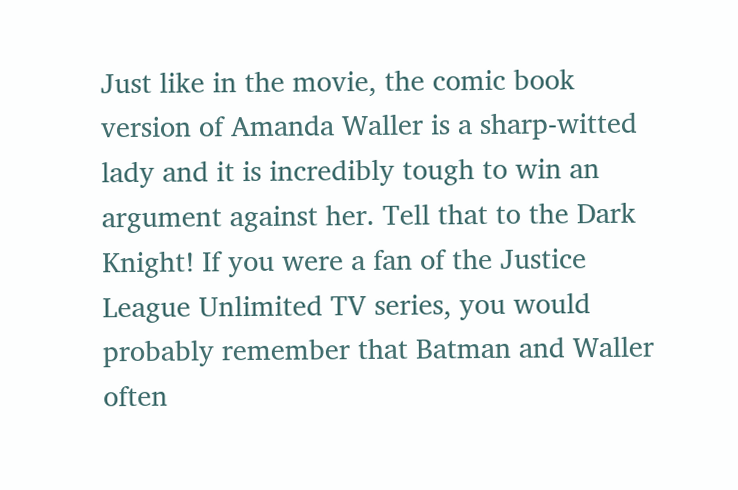Just like in the movie, the comic book version of Amanda Waller is a sharp-witted lady and it is incredibly tough to win an argument against her. Tell that to the Dark Knight! If you were a fan of the Justice League Unlimited TV series, you would probably remember that Batman and Waller often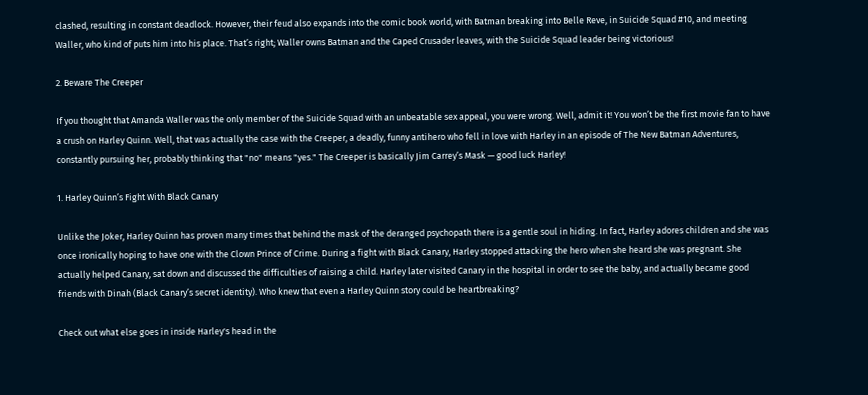clashed, resulting in constant deadlock. However, their feud also expands into the comic book world, with Batman breaking into Belle Reve, in Suicide Squad #10, and meeting Waller, who kind of puts him into his place. That’s right; Waller owns Batman and the Caped Crusader leaves, with the Suicide Squad leader being victorious!

2. Beware The Creeper

If you thought that Amanda Waller was the only member of the Suicide Squad with an unbeatable sex appeal, you were wrong. Well, admit it! You won’t be the first movie fan to have a crush on Harley Quinn. Well, that was actually the case with the Creeper, a deadly, funny antihero who fell in love with Harley in an episode of The New Batman Adventures, constantly pursuing her, probably thinking that "no" means "yes." The Creeper is basically Jim Carrey’s Mask — good luck Harley!

1. Harley Quinn’s Fight With Black Canary

Unlike the Joker, Harley Quinn has proven many times that behind the mask of the deranged psychopath there is a gentle soul in hiding. In fact, Harley adores children and she was once ironically hoping to have one with the Clown Prince of Crime. During a fight with Black Canary, Harley stopped attacking the hero when she heard she was pregnant. She actually helped Canary, sat down and discussed the difficulties of raising a child. Harley later visited Canary in the hospital in order to see the baby, and actually became good friends with Dinah (Black Canary’s secret identity). Who knew that even a Harley Quinn story could be heartbreaking?

Check out what else goes in inside Harley's head in the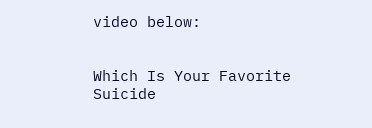video below:


Which Is Your Favorite Suicide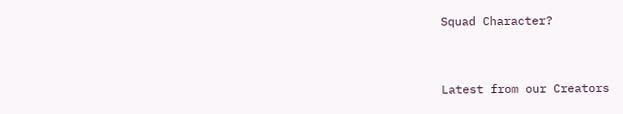Squad Character?


Latest from our Creators